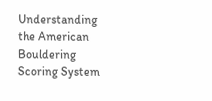Understanding the American Bouldering Scoring System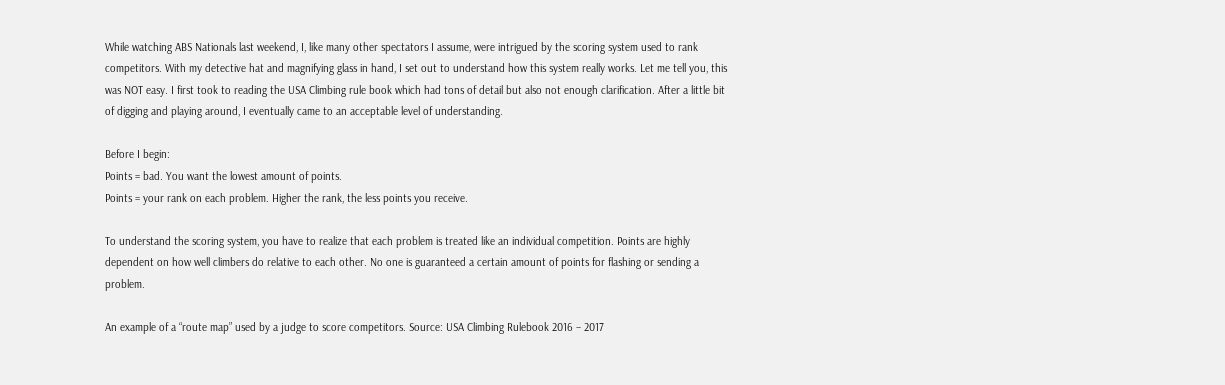While watching ABS Nationals last weekend, I, like many other spectators I assume, were intrigued by the scoring system used to rank competitors. With my detective hat and magnifying glass in hand, I set out to understand how this system really works. Let me tell you, this was NOT easy. I first took to reading the USA Climbing rule book which had tons of detail but also not enough clarification. After a little bit of digging and playing around, I eventually came to an acceptable level of understanding.

Before I begin:
Points = bad. You want the lowest amount of points.
Points = your rank on each problem. Higher the rank, the less points you receive.

To understand the scoring system, you have to realize that each problem is treated like an individual competition. Points are highly dependent on how well climbers do relative to each other. No one is guaranteed a certain amount of points for flashing or sending a problem.

An example of a “route map” used by a judge to score competitors. Source: USA Climbing Rulebook 2016 – 2017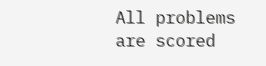All problems are scored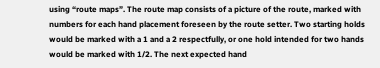using “route maps”. The route map consists of a picture of the route, marked with numbers for each hand placement foreseen by the route setter. Two starting holds would be marked with a 1 and a 2 respectfully, or one hold intended for two hands would be marked with 1/2. The next expected hand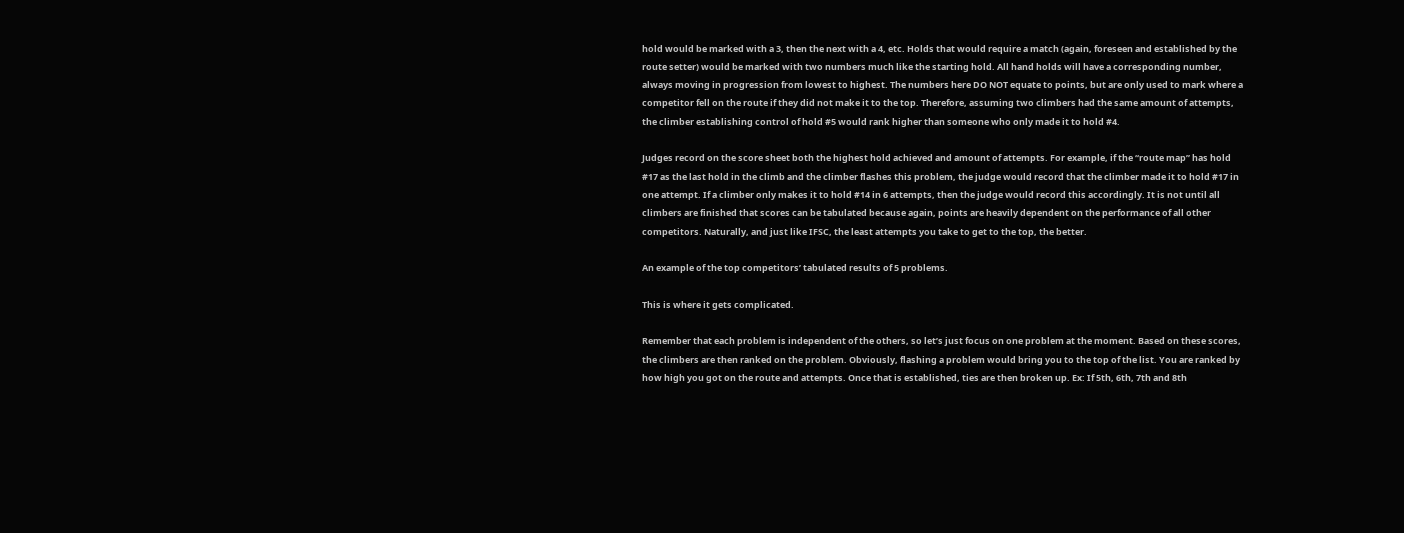hold would be marked with a 3, then the next with a 4, etc. Holds that would require a match (again, foreseen and established by the route setter) would be marked with two numbers much like the starting hold. All hand holds will have a corresponding number, always moving in progression from lowest to highest. The numbers here DO NOT equate to points, but are only used to mark where a competitor fell on the route if they did not make it to the top. Therefore, assuming two climbers had the same amount of attempts, the climber establishing control of hold #5 would rank higher than someone who only made it to hold #4.

Judges record on the score sheet both the highest hold achieved and amount of attempts. For example, if the “route map” has hold #17 as the last hold in the climb and the climber flashes this problem, the judge would record that the climber made it to hold #17 in one attempt. If a climber only makes it to hold #14 in 6 attempts, then the judge would record this accordingly. It is not until all climbers are finished that scores can be tabulated because again, points are heavily dependent on the performance of all other competitors. Naturally, and just like IFSC, the least attempts you take to get to the top, the better.

An example of the top competitors’ tabulated results of 5 problems.

This is where it gets complicated.

Remember that each problem is independent of the others, so let’s just focus on one problem at the moment. Based on these scores, the climbers are then ranked on the problem. Obviously, flashing a problem would bring you to the top of the list. You are ranked by how high you got on the route and attempts. Once that is established, ties are then broken up. Ex: If 5th, 6th, 7th and 8th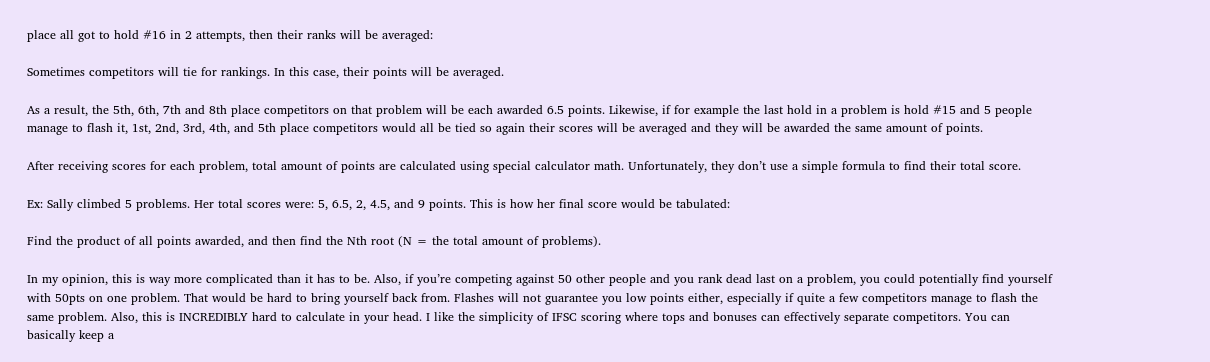place all got to hold #16 in 2 attempts, then their ranks will be averaged:

Sometimes competitors will tie for rankings. In this case, their points will be averaged.

As a result, the 5th, 6th, 7th and 8th place competitors on that problem will be each awarded 6.5 points. Likewise, if for example the last hold in a problem is hold #15 and 5 people manage to flash it, 1st, 2nd, 3rd, 4th, and 5th place competitors would all be tied so again their scores will be averaged and they will be awarded the same amount of points.

After receiving scores for each problem, total amount of points are calculated using special calculator math. Unfortunately, they don’t use a simple formula to find their total score.

Ex: Sally climbed 5 problems. Her total scores were: 5, 6.5, 2, 4.5, and 9 points. This is how her final score would be tabulated:

Find the product of all points awarded, and then find the Nth root (N = the total amount of problems).

In my opinion, this is way more complicated than it has to be. Also, if you’re competing against 50 other people and you rank dead last on a problem, you could potentially find yourself with 50pts on one problem. That would be hard to bring yourself back from. Flashes will not guarantee you low points either, especially if quite a few competitors manage to flash the same problem. Also, this is INCREDIBLY hard to calculate in your head. I like the simplicity of IFSC scoring where tops and bonuses can effectively separate competitors. You can basically keep a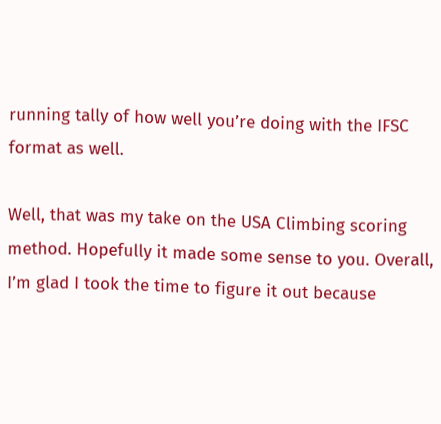running tally of how well you’re doing with the IFSC format as well.

Well, that was my take on the USA Climbing scoring method. Hopefully it made some sense to you. Overall, I’m glad I took the time to figure it out because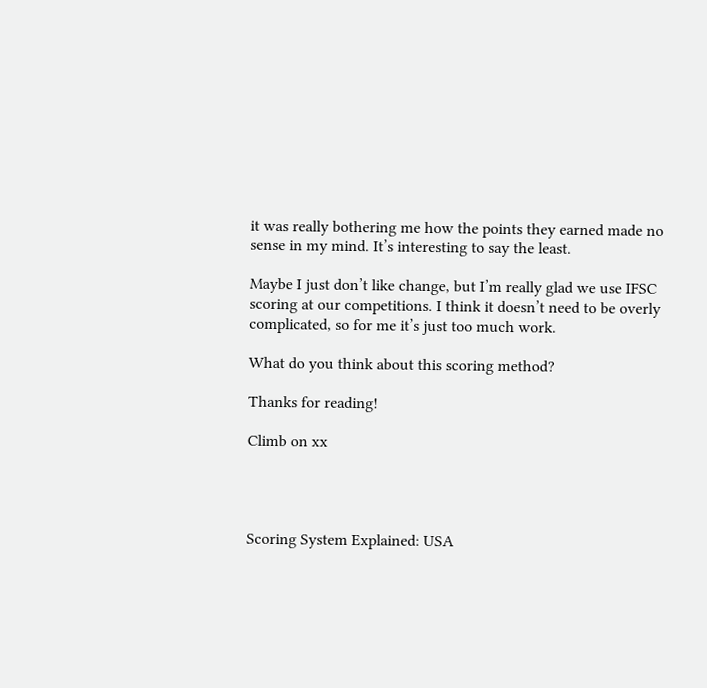it was really bothering me how the points they earned made no sense in my mind. It’s interesting to say the least.

Maybe I just don’t like change, but I’m really glad we use IFSC scoring at our competitions. I think it doesn’t need to be overly complicated, so for me it’s just too much work.

What do you think about this scoring method?

Thanks for reading!

Climb on xx




Scoring System Explained: USA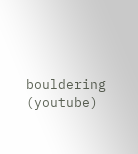bouldering (youtube)